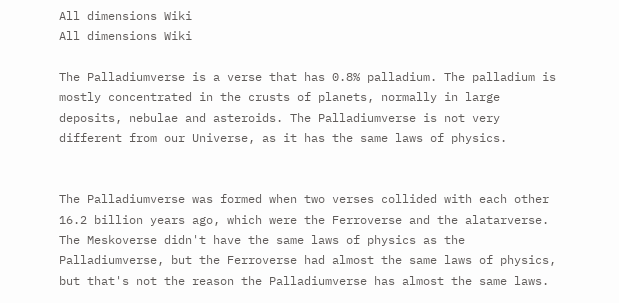All dimensions Wiki
All dimensions Wiki

The Palladiumverse is a verse that has 0.8% palladium. The palladium is mostly concentrated in the crusts of planets, normally in large deposits, nebulae and asteroids. The Palladiumverse is not very different from our Universe, as it has the same laws of physics.


The Palladiumverse was formed when two verses collided with each other 16.2 billion years ago, which were the Ferroverse and the alatarverse. The Meskoverse didn't have the same laws of physics as the Palladiumverse, but the Ferroverse had almost the same laws of physics, but that's not the reason the Palladiumverse has almost the same laws.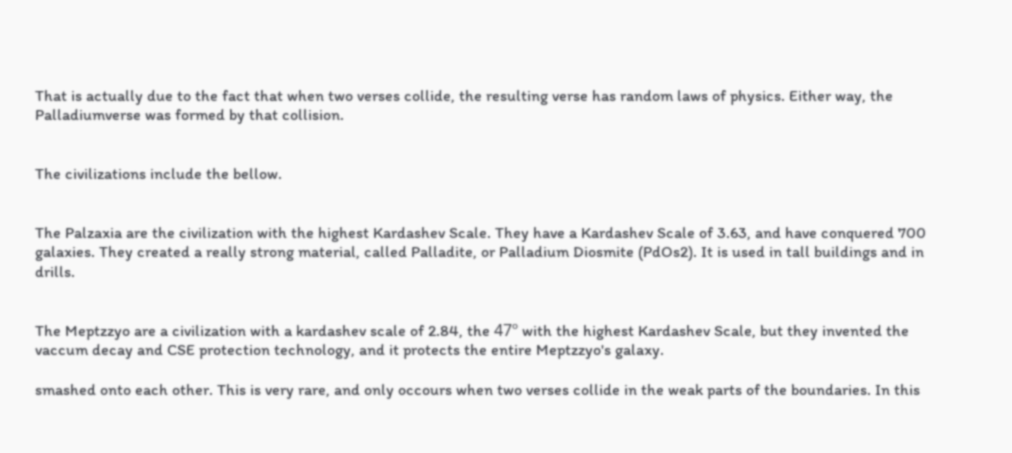That is actually due to the fact that when two verses collide, the resulting verse has random laws of physics. Either way, the Palladiumverse was formed by that collision.


The civilizations include the bellow.


The Palzaxia are the civilization with the highest Kardashev Scale. They have a Kardashev Scale of 3.63, and have conquered 700 galaxies. They created a really strong material, called Palladite, or Palladium Diosmite (PdOs2). It is used in tall buildings and in drills.


The Meptzzyo are a civilization with a kardashev scale of 2.84, the 47º with the highest Kardashev Scale, but they invented the vaccum decay and CSE protection technology, and it protects the entire Meptzzyo's galaxy.

smashed onto each other. This is very rare, and only occours when two verses collide in the weak parts of the boundaries. In this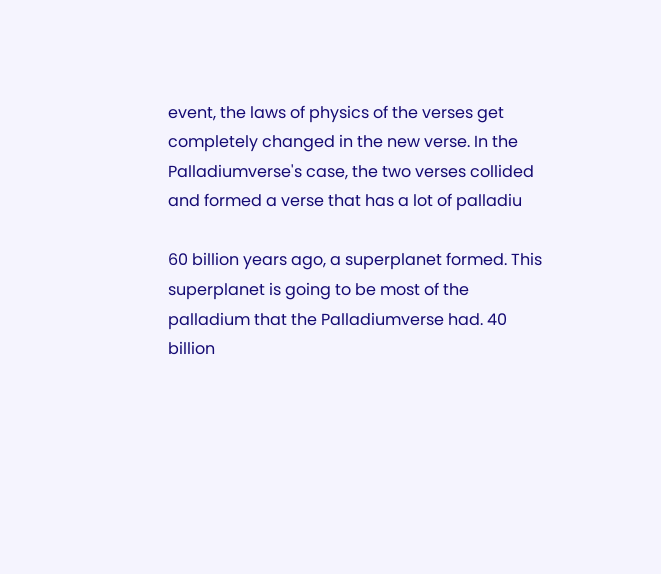event, the laws of physics of the verses get completely changed in the new verse. In the Palladiumverse's case, the two verses collided and formed a verse that has a lot of palladiu

60 billion years ago, a superplanet formed. This superplanet is going to be most of the palladium that the Palladiumverse had. 40 billion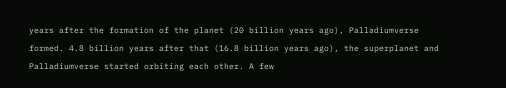years after the formation of the planet (20 billion years ago), Palladiumverse formed. 4.8 billion years after that (16.8 billion years ago), the superplanet and Palladiumverse started orbiting each other. A few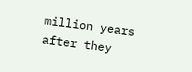million years after they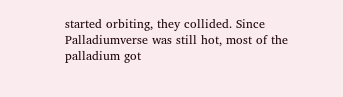started orbiting, they collided. Since Palladiumverse was still hot, most of the palladium got